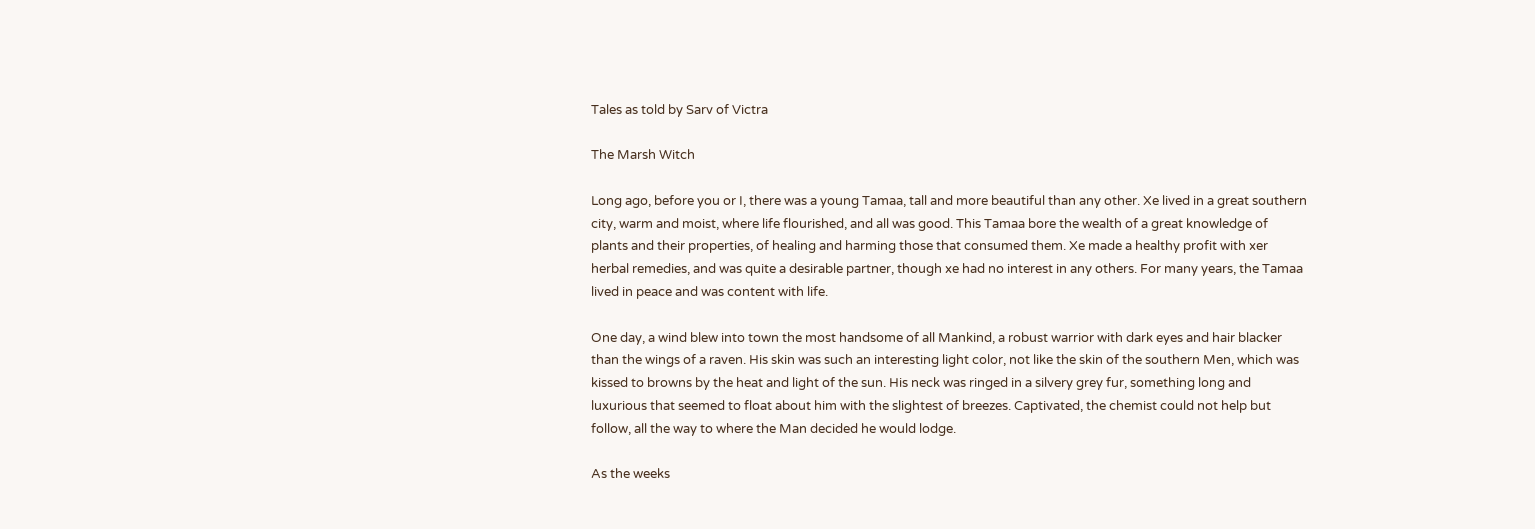Tales as told by Sarv of Victra

The Marsh Witch

Long ago, before you or I, there was a young Tamaa, tall and more beautiful than any other. Xe lived in a great southern city, warm and moist, where life flourished, and all was good. This Tamaa bore the wealth of a great knowledge of plants and their properties, of healing and harming those that consumed them. Xe made a healthy profit with xer herbal remedies, and was quite a desirable partner, though xe had no interest in any others. For many years, the Tamaa lived in peace and was content with life.

One day, a wind blew into town the most handsome of all Mankind, a robust warrior with dark eyes and hair blacker than the wings of a raven. His skin was such an interesting light color, not like the skin of the southern Men, which was kissed to browns by the heat and light of the sun. His neck was ringed in a silvery grey fur, something long and luxurious that seemed to float about him with the slightest of breezes. Captivated, the chemist could not help but follow, all the way to where the Man decided he would lodge.

As the weeks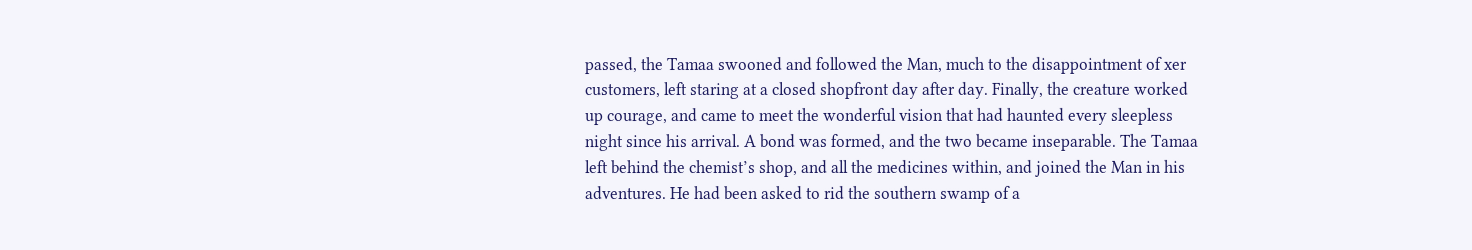passed, the Tamaa swooned and followed the Man, much to the disappointment of xer customers, left staring at a closed shopfront day after day. Finally, the creature worked up courage, and came to meet the wonderful vision that had haunted every sleepless night since his arrival. A bond was formed, and the two became inseparable. The Tamaa left behind the chemist’s shop, and all the medicines within, and joined the Man in his adventures. He had been asked to rid the southern swamp of a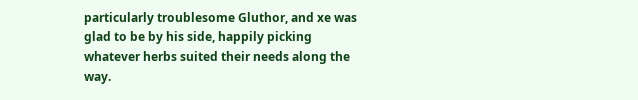particularly troublesome Gluthor, and xe was glad to be by his side, happily picking whatever herbs suited their needs along the way.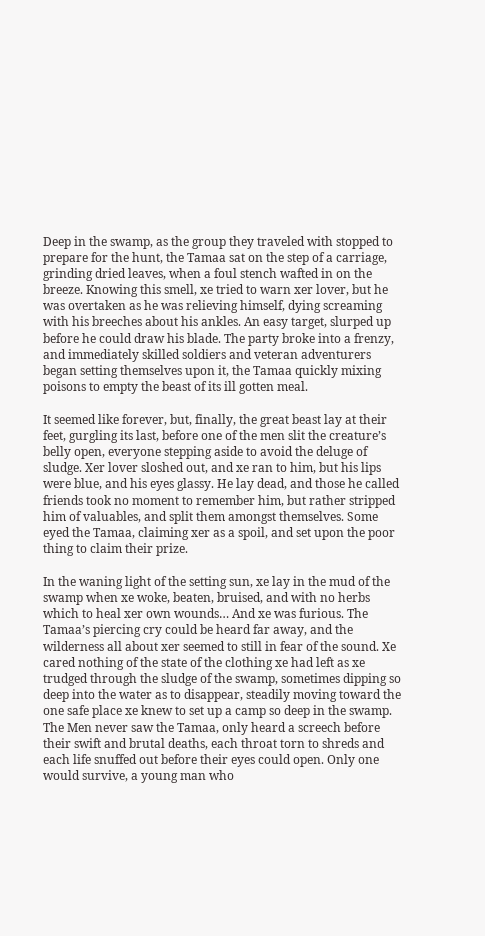Deep in the swamp, as the group they traveled with stopped to prepare for the hunt, the Tamaa sat on the step of a carriage, grinding dried leaves, when a foul stench wafted in on the breeze. Knowing this smell, xe tried to warn xer lover, but he was overtaken as he was relieving himself, dying screaming with his breeches about his ankles. An easy target, slurped up before he could draw his blade. The party broke into a frenzy, and immediately skilled soldiers and veteran adventurers began setting themselves upon it, the Tamaa quickly mixing poisons to empty the beast of its ill gotten meal.

It seemed like forever, but, finally, the great beast lay at their feet, gurgling its last, before one of the men slit the creature’s belly open, everyone stepping aside to avoid the deluge of sludge. Xer lover sloshed out, and xe ran to him, but his lips were blue, and his eyes glassy. He lay dead, and those he called friends took no moment to remember him, but rather stripped him of valuables, and split them amongst themselves. Some eyed the Tamaa, claiming xer as a spoil, and set upon the poor thing to claim their prize.

In the waning light of the setting sun, xe lay in the mud of the swamp when xe woke, beaten, bruised, and with no herbs which to heal xer own wounds… And xe was furious. The Tamaa’s piercing cry could be heard far away, and the wilderness all about xer seemed to still in fear of the sound. Xe cared nothing of the state of the clothing xe had left as xe trudged through the sludge of the swamp, sometimes dipping so deep into the water as to disappear, steadily moving toward the one safe place xe knew to set up a camp so deep in the swamp. The Men never saw the Tamaa, only heard a screech before their swift and brutal deaths, each throat torn to shreds and each life snuffed out before their eyes could open. Only one would survive, a young man who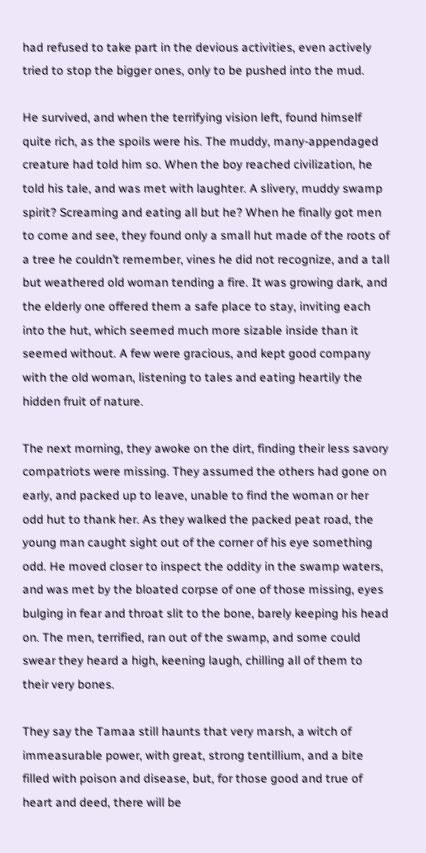had refused to take part in the devious activities, even actively tried to stop the bigger ones, only to be pushed into the mud.

He survived, and when the terrifying vision left, found himself quite rich, as the spoils were his. The muddy, many-appendaged creature had told him so. When the boy reached civilization, he told his tale, and was met with laughter. A slivery, muddy swamp spirit? Screaming and eating all but he? When he finally got men to come and see, they found only a small hut made of the roots of a tree he couldn’t remember, vines he did not recognize, and a tall but weathered old woman tending a fire. It was growing dark, and the elderly one offered them a safe place to stay, inviting each into the hut, which seemed much more sizable inside than it seemed without. A few were gracious, and kept good company with the old woman, listening to tales and eating heartily the hidden fruit of nature.

The next morning, they awoke on the dirt, finding their less savory compatriots were missing. They assumed the others had gone on early, and packed up to leave, unable to find the woman or her odd hut to thank her. As they walked the packed peat road, the young man caught sight out of the corner of his eye something odd. He moved closer to inspect the oddity in the swamp waters, and was met by the bloated corpse of one of those missing, eyes bulging in fear and throat slit to the bone, barely keeping his head on. The men, terrified, ran out of the swamp, and some could swear they heard a high, keening laugh, chilling all of them to their very bones.

They say the Tamaa still haunts that very marsh, a witch of immeasurable power, with great, strong tentillium, and a bite filled with poison and disease, but, for those good and true of heart and deed, there will be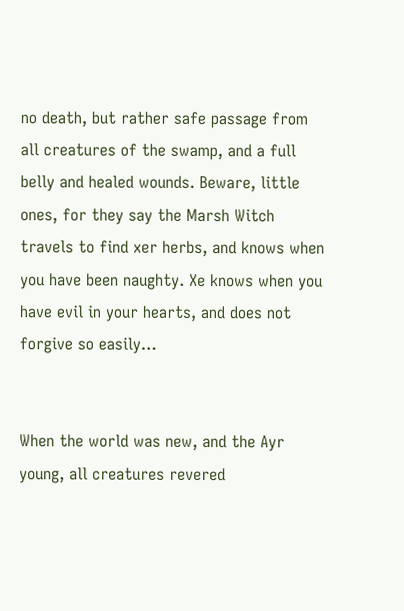no death, but rather safe passage from all creatures of the swamp, and a full belly and healed wounds. Beware, little ones, for they say the Marsh Witch travels to find xer herbs, and knows when you have been naughty. Xe knows when you have evil in your hearts, and does not forgive so easily…


When the world was new, and the Ayr young, all creatures revered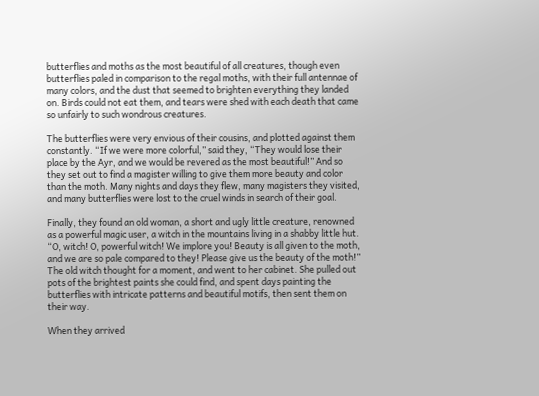butterflies and moths as the most beautiful of all creatures, though even butterflies paled in comparison to the regal moths, with their full antennae of many colors, and the dust that seemed to brighten everything they landed on. Birds could not eat them, and tears were shed with each death that came so unfairly to such wondrous creatures.

The butterflies were very envious of their cousins, and plotted against them constantly. “If we were more colorful,” said they, “They would lose their place by the Ayr, and we would be revered as the most beautiful!” And so they set out to find a magister willing to give them more beauty and color than the moth. Many nights and days they flew, many magisters they visited, and many butterflies were lost to the cruel winds in search of their goal.

Finally, they found an old woman, a short and ugly little creature, renowned as a powerful magic user, a witch in the mountains living in a shabby little hut. “O, witch! O, powerful witch! We implore you! Beauty is all given to the moth, and we are so pale compared to they! Please give us the beauty of the moth!” The old witch thought for a moment, and went to her cabinet. She pulled out pots of the brightest paints she could find, and spent days painting the butterflies with intricate patterns and beautiful motifs, then sent them on their way.

When they arrived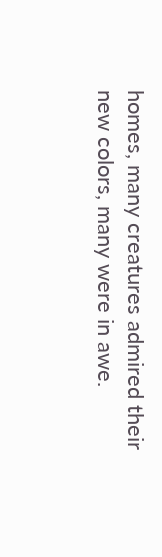homes, many creatures admired their new colors, many were in awe.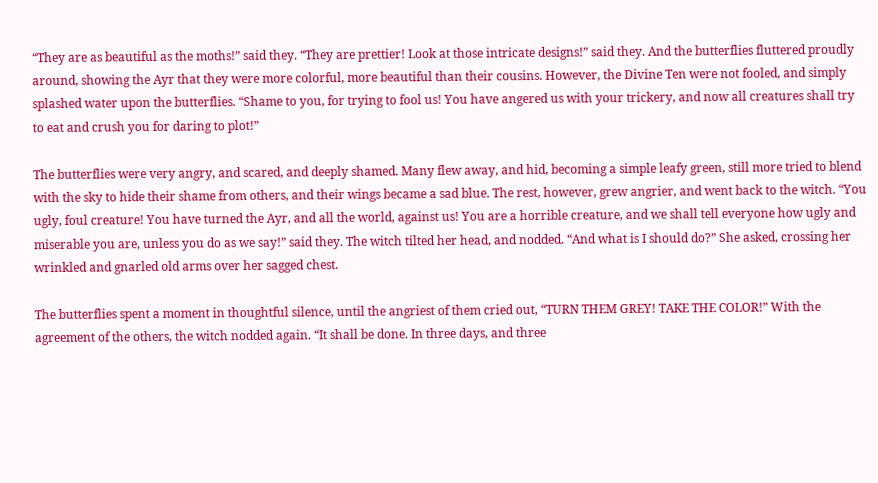“They are as beautiful as the moths!” said they. “They are prettier! Look at those intricate designs!” said they. And the butterflies fluttered proudly around, showing the Ayr that they were more colorful, more beautiful than their cousins. However, the Divine Ten were not fooled, and simply splashed water upon the butterflies. “Shame to you, for trying to fool us! You have angered us with your trickery, and now all creatures shall try to eat and crush you for daring to plot!”

The butterflies were very angry, and scared, and deeply shamed. Many flew away, and hid, becoming a simple leafy green, still more tried to blend with the sky to hide their shame from others, and their wings became a sad blue. The rest, however, grew angrier, and went back to the witch. “You ugly, foul creature! You have turned the Ayr, and all the world, against us! You are a horrible creature, and we shall tell everyone how ugly and miserable you are, unless you do as we say!” said they. The witch tilted her head, and nodded. “And what is I should do?” She asked, crossing her wrinkled and gnarled old arms over her sagged chest.

The butterflies spent a moment in thoughtful silence, until the angriest of them cried out, “TURN THEM GREY! TAKE THE COLOR!” With the agreement of the others, the witch nodded again. “It shall be done. In three days, and three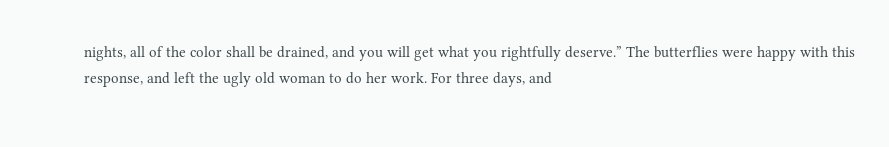nights, all of the color shall be drained, and you will get what you rightfully deserve.” The butterflies were happy with this response, and left the ugly old woman to do her work. For three days, and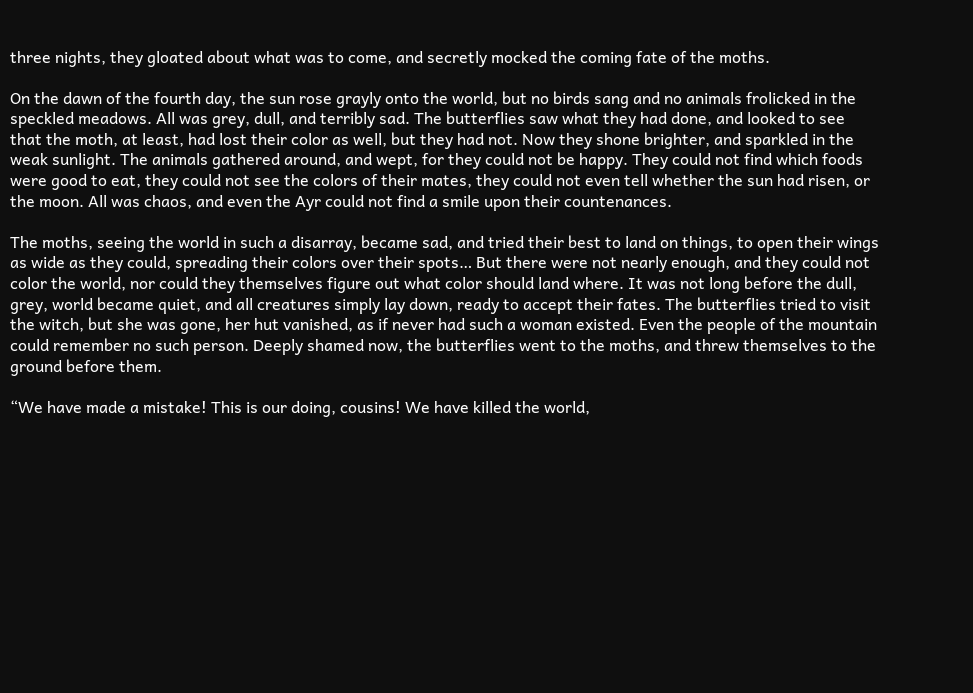three nights, they gloated about what was to come, and secretly mocked the coming fate of the moths.

On the dawn of the fourth day, the sun rose grayly onto the world, but no birds sang and no animals frolicked in the speckled meadows. All was grey, dull, and terribly sad. The butterflies saw what they had done, and looked to see that the moth, at least, had lost their color as well, but they had not. Now they shone brighter, and sparkled in the weak sunlight. The animals gathered around, and wept, for they could not be happy. They could not find which foods were good to eat, they could not see the colors of their mates, they could not even tell whether the sun had risen, or the moon. All was chaos, and even the Ayr could not find a smile upon their countenances.

The moths, seeing the world in such a disarray, became sad, and tried their best to land on things, to open their wings as wide as they could, spreading their colors over their spots… But there were not nearly enough, and they could not color the world, nor could they themselves figure out what color should land where. It was not long before the dull, grey, world became quiet, and all creatures simply lay down, ready to accept their fates. The butterflies tried to visit the witch, but she was gone, her hut vanished, as if never had such a woman existed. Even the people of the mountain could remember no such person. Deeply shamed now, the butterflies went to the moths, and threw themselves to the ground before them.

“We have made a mistake! This is our doing, cousins! We have killed the world,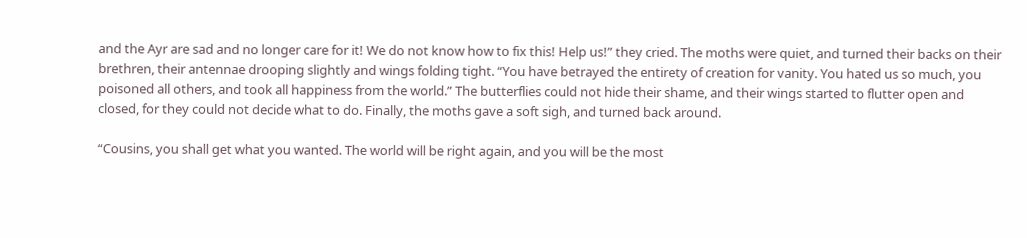and the Ayr are sad and no longer care for it! We do not know how to fix this! Help us!” they cried. The moths were quiet, and turned their backs on their brethren, their antennae drooping slightly and wings folding tight. “You have betrayed the entirety of creation for vanity. You hated us so much, you poisoned all others, and took all happiness from the world.” The butterflies could not hide their shame, and their wings started to flutter open and closed, for they could not decide what to do. Finally, the moths gave a soft sigh, and turned back around.

“Cousins, you shall get what you wanted. The world will be right again, and you will be the most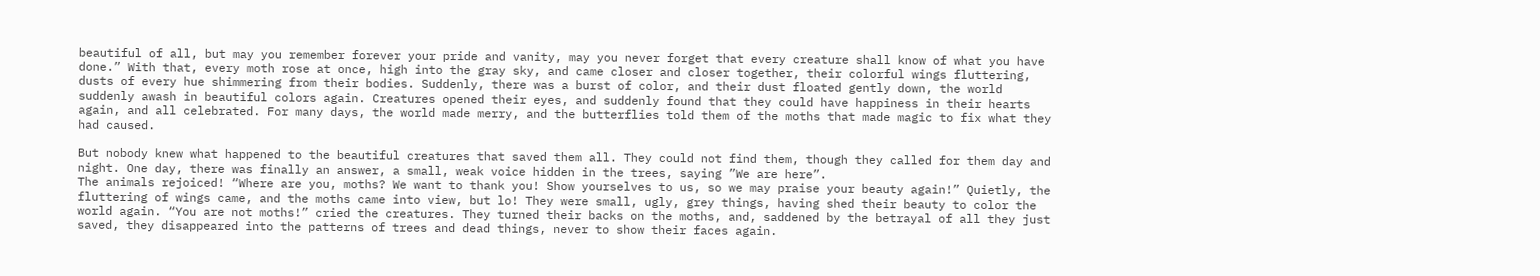beautiful of all, but may you remember forever your pride and vanity, may you never forget that every creature shall know of what you have done.” With that, every moth rose at once, high into the gray sky, and came closer and closer together, their colorful wings fluttering, dusts of every hue shimmering from their bodies. Suddenly, there was a burst of color, and their dust floated gently down, the world suddenly awash in beautiful colors again. Creatures opened their eyes, and suddenly found that they could have happiness in their hearts again, and all celebrated. For many days, the world made merry, and the butterflies told them of the moths that made magic to fix what they had caused.

But nobody knew what happened to the beautiful creatures that saved them all. They could not find them, though they called for them day and night. One day, there was finally an answer, a small, weak voice hidden in the trees, saying ”We are here”.
The animals rejoiced! “Where are you, moths? We want to thank you! Show yourselves to us, so we may praise your beauty again!” Quietly, the fluttering of wings came, and the moths came into view, but lo! They were small, ugly, grey things, having shed their beauty to color the world again. “You are not moths!” cried the creatures. They turned their backs on the moths, and, saddened by the betrayal of all they just saved, they disappeared into the patterns of trees and dead things, never to show their faces again.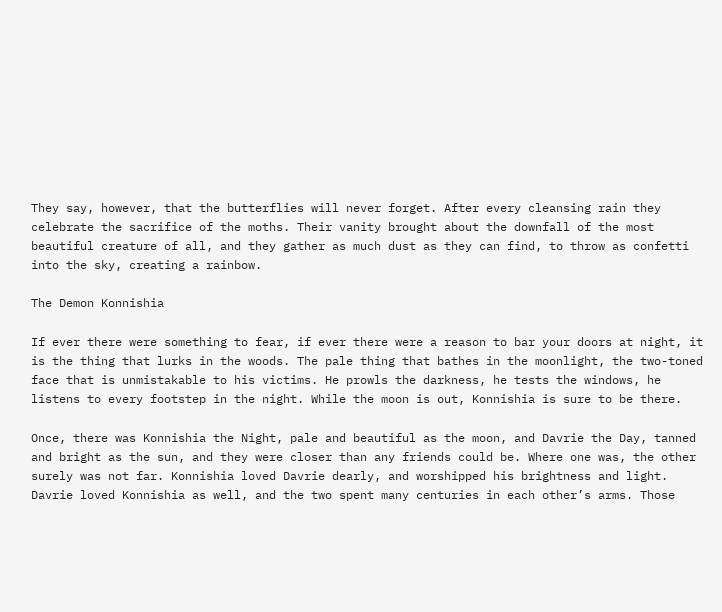They say, however, that the butterflies will never forget. After every cleansing rain they celebrate the sacrifice of the moths. Their vanity brought about the downfall of the most beautiful creature of all, and they gather as much dust as they can find, to throw as confetti into the sky, creating a rainbow.

The Demon Konnishia

If ever there were something to fear, if ever there were a reason to bar your doors at night, it is the thing that lurks in the woods. The pale thing that bathes in the moonlight, the two-toned face that is unmistakable to his victims. He prowls the darkness, he tests the windows, he listens to every footstep in the night. While the moon is out, Konnishia is sure to be there.

Once, there was Konnishia the Night, pale and beautiful as the moon, and Davrie the Day, tanned and bright as the sun, and they were closer than any friends could be. Where one was, the other surely was not far. Konnishia loved Davrie dearly, and worshipped his brightness and light. Davrie loved Konnishia as well, and the two spent many centuries in each other’s arms. Those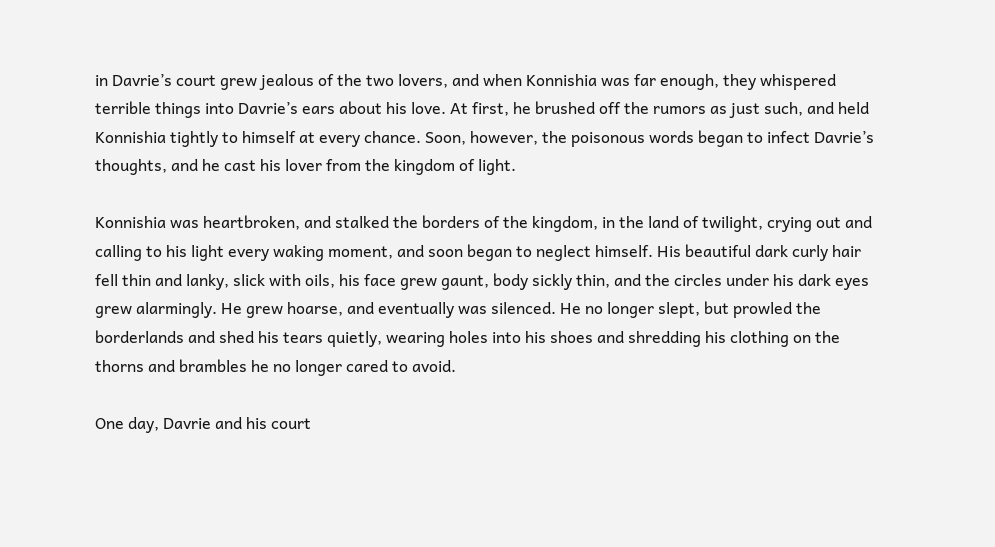in Davrie’s court grew jealous of the two lovers, and when Konnishia was far enough, they whispered terrible things into Davrie’s ears about his love. At first, he brushed off the rumors as just such, and held Konnishia tightly to himself at every chance. Soon, however, the poisonous words began to infect Davrie’s thoughts, and he cast his lover from the kingdom of light.

Konnishia was heartbroken, and stalked the borders of the kingdom, in the land of twilight, crying out and calling to his light every waking moment, and soon began to neglect himself. His beautiful dark curly hair fell thin and lanky, slick with oils, his face grew gaunt, body sickly thin, and the circles under his dark eyes grew alarmingly. He grew hoarse, and eventually was silenced. He no longer slept, but prowled the borderlands and shed his tears quietly, wearing holes into his shoes and shredding his clothing on the thorns and brambles he no longer cared to avoid.

One day, Davrie and his court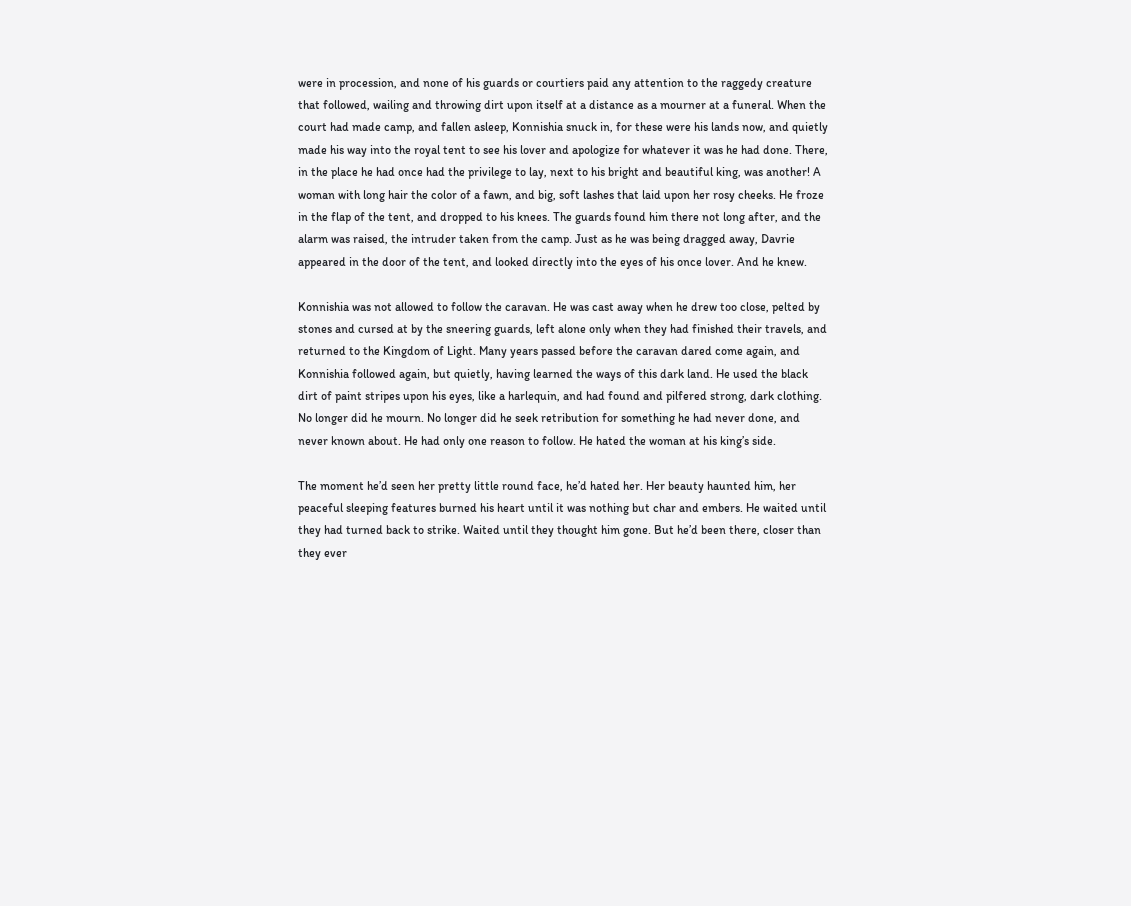were in procession, and none of his guards or courtiers paid any attention to the raggedy creature that followed, wailing and throwing dirt upon itself at a distance as a mourner at a funeral. When the court had made camp, and fallen asleep, Konnishia snuck in, for these were his lands now, and quietly made his way into the royal tent to see his lover and apologize for whatever it was he had done. There, in the place he had once had the privilege to lay, next to his bright and beautiful king, was another! A woman with long hair the color of a fawn, and big, soft lashes that laid upon her rosy cheeks. He froze in the flap of the tent, and dropped to his knees. The guards found him there not long after, and the alarm was raised, the intruder taken from the camp. Just as he was being dragged away, Davrie appeared in the door of the tent, and looked directly into the eyes of his once lover. And he knew.

Konnishia was not allowed to follow the caravan. He was cast away when he drew too close, pelted by stones and cursed at by the sneering guards, left alone only when they had finished their travels, and returned to the Kingdom of Light. Many years passed before the caravan dared come again, and Konnishia followed again, but quietly, having learned the ways of this dark land. He used the black dirt of paint stripes upon his eyes, like a harlequin, and had found and pilfered strong, dark clothing. No longer did he mourn. No longer did he seek retribution for something he had never done, and never known about. He had only one reason to follow. He hated the woman at his king’s side.

The moment he’d seen her pretty little round face, he’d hated her. Her beauty haunted him, her peaceful sleeping features burned his heart until it was nothing but char and embers. He waited until they had turned back to strike. Waited until they thought him gone. But he’d been there, closer than they ever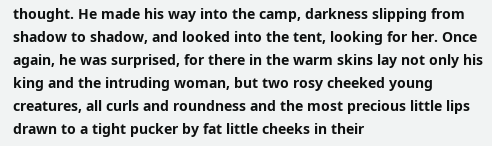thought. He made his way into the camp, darkness slipping from shadow to shadow, and looked into the tent, looking for her. Once again, he was surprised, for there in the warm skins lay not only his king and the intruding woman, but two rosy cheeked young creatures, all curls and roundness and the most precious little lips drawn to a tight pucker by fat little cheeks in their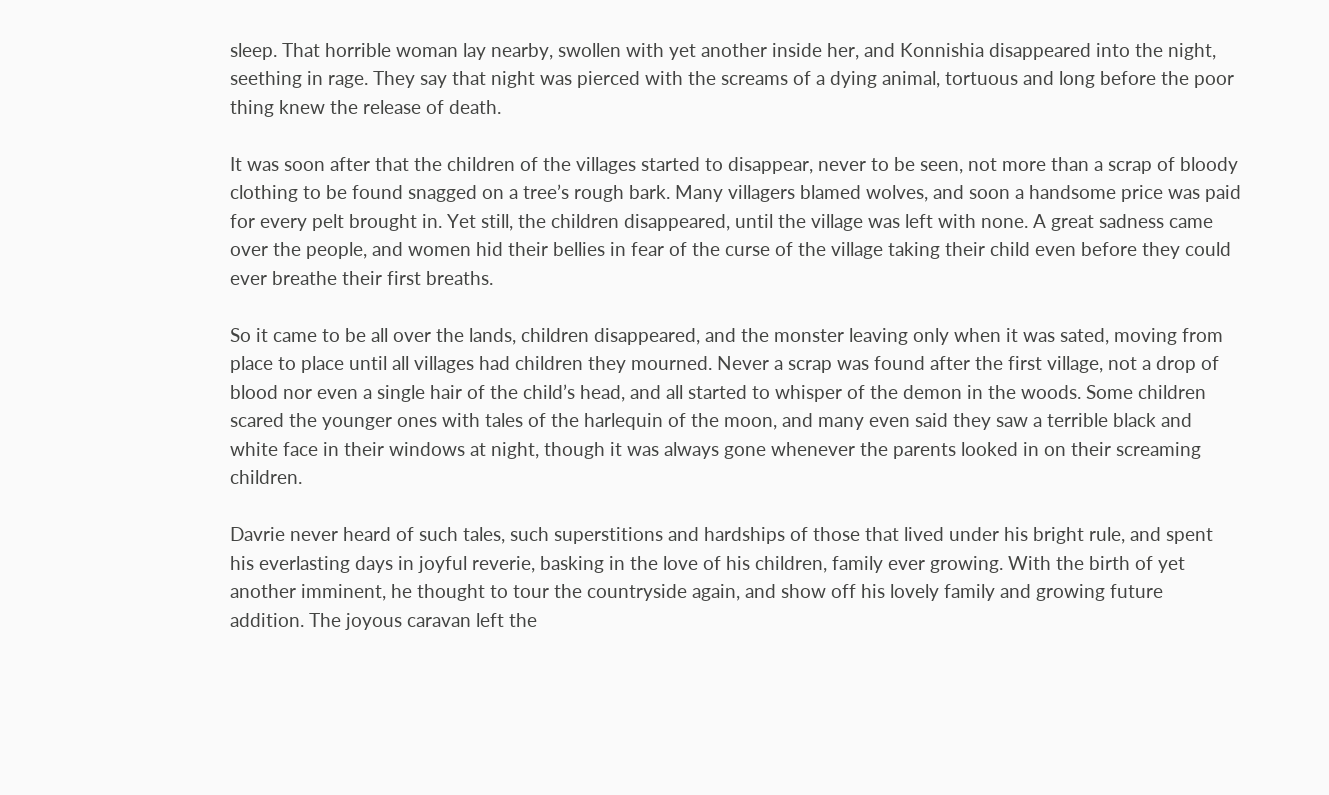sleep. That horrible woman lay nearby, swollen with yet another inside her, and Konnishia disappeared into the night, seething in rage. They say that night was pierced with the screams of a dying animal, tortuous and long before the poor thing knew the release of death.

It was soon after that the children of the villages started to disappear, never to be seen, not more than a scrap of bloody clothing to be found snagged on a tree’s rough bark. Many villagers blamed wolves, and soon a handsome price was paid for every pelt brought in. Yet still, the children disappeared, until the village was left with none. A great sadness came over the people, and women hid their bellies in fear of the curse of the village taking their child even before they could ever breathe their first breaths.

So it came to be all over the lands, children disappeared, and the monster leaving only when it was sated, moving from place to place until all villages had children they mourned. Never a scrap was found after the first village, not a drop of blood nor even a single hair of the child’s head, and all started to whisper of the demon in the woods. Some children scared the younger ones with tales of the harlequin of the moon, and many even said they saw a terrible black and white face in their windows at night, though it was always gone whenever the parents looked in on their screaming children.

Davrie never heard of such tales, such superstitions and hardships of those that lived under his bright rule, and spent his everlasting days in joyful reverie, basking in the love of his children, family ever growing. With the birth of yet another imminent, he thought to tour the countryside again, and show off his lovely family and growing future addition. The joyous caravan left the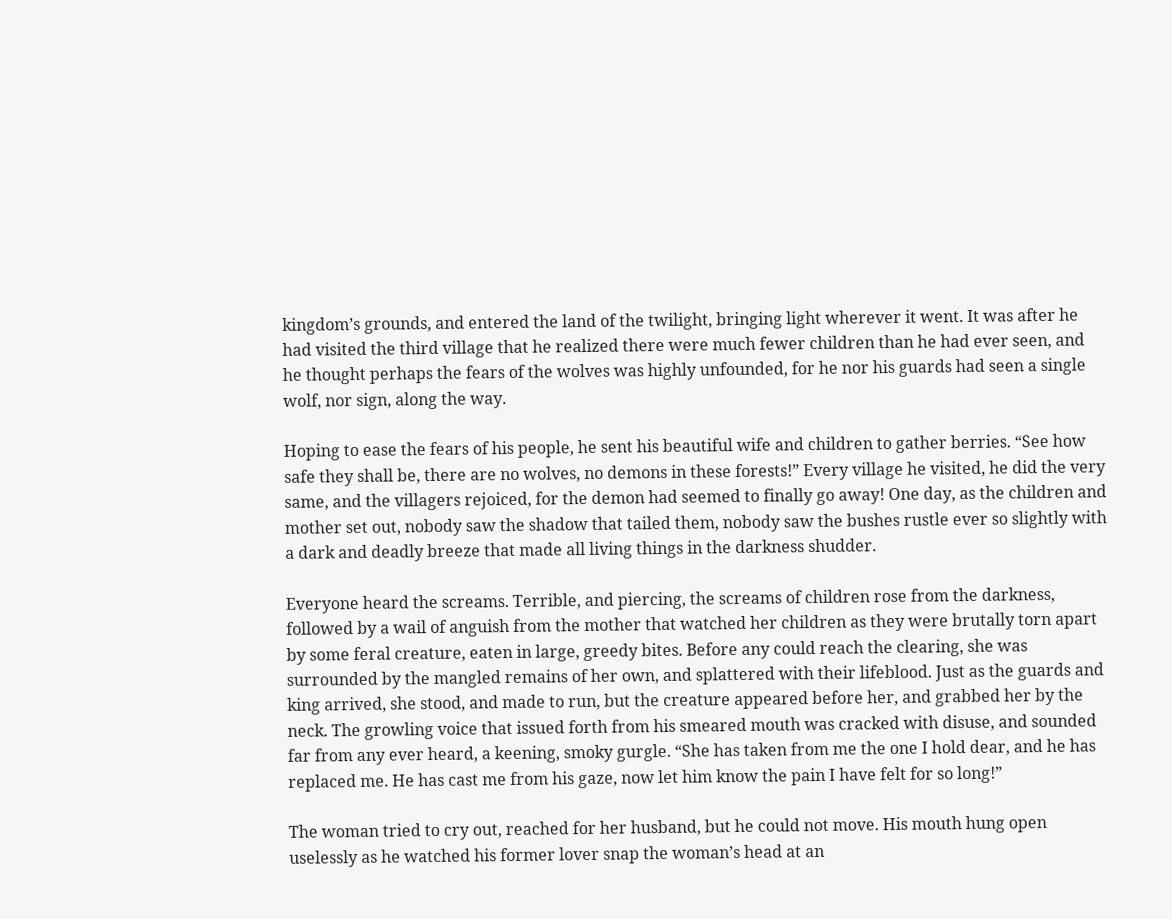kingdom’s grounds, and entered the land of the twilight, bringing light wherever it went. It was after he had visited the third village that he realized there were much fewer children than he had ever seen, and he thought perhaps the fears of the wolves was highly unfounded, for he nor his guards had seen a single wolf, nor sign, along the way.

Hoping to ease the fears of his people, he sent his beautiful wife and children to gather berries. “See how safe they shall be, there are no wolves, no demons in these forests!” Every village he visited, he did the very same, and the villagers rejoiced, for the demon had seemed to finally go away! One day, as the children and mother set out, nobody saw the shadow that tailed them, nobody saw the bushes rustle ever so slightly with a dark and deadly breeze that made all living things in the darkness shudder.

Everyone heard the screams. Terrible, and piercing, the screams of children rose from the darkness, followed by a wail of anguish from the mother that watched her children as they were brutally torn apart by some feral creature, eaten in large, greedy bites. Before any could reach the clearing, she was surrounded by the mangled remains of her own, and splattered with their lifeblood. Just as the guards and king arrived, she stood, and made to run, but the creature appeared before her, and grabbed her by the neck. The growling voice that issued forth from his smeared mouth was cracked with disuse, and sounded far from any ever heard, a keening, smoky gurgle. “She has taken from me the one I hold dear, and he has replaced me. He has cast me from his gaze, now let him know the pain I have felt for so long!”

The woman tried to cry out, reached for her husband, but he could not move. His mouth hung open uselessly as he watched his former lover snap the woman’s head at an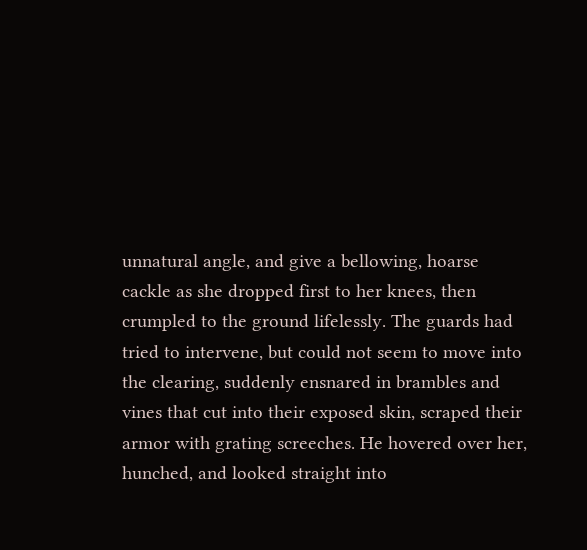unnatural angle, and give a bellowing, hoarse cackle as she dropped first to her knees, then crumpled to the ground lifelessly. The guards had tried to intervene, but could not seem to move into the clearing, suddenly ensnared in brambles and vines that cut into their exposed skin, scraped their armor with grating screeches. He hovered over her, hunched, and looked straight into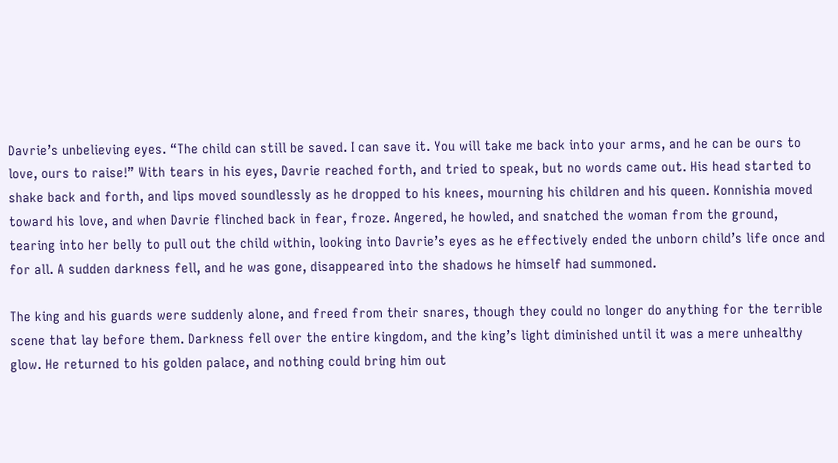Davrie’s unbelieving eyes. “The child can still be saved. I can save it. You will take me back into your arms, and he can be ours to love, ours to raise!” With tears in his eyes, Davrie reached forth, and tried to speak, but no words came out. His head started to shake back and forth, and lips moved soundlessly as he dropped to his knees, mourning his children and his queen. Konnishia moved toward his love, and when Davrie flinched back in fear, froze. Angered, he howled, and snatched the woman from the ground, tearing into her belly to pull out the child within, looking into Davrie’s eyes as he effectively ended the unborn child’s life once and for all. A sudden darkness fell, and he was gone, disappeared into the shadows he himself had summoned.

The king and his guards were suddenly alone, and freed from their snares, though they could no longer do anything for the terrible scene that lay before them. Darkness fell over the entire kingdom, and the king’s light diminished until it was a mere unhealthy glow. He returned to his golden palace, and nothing could bring him out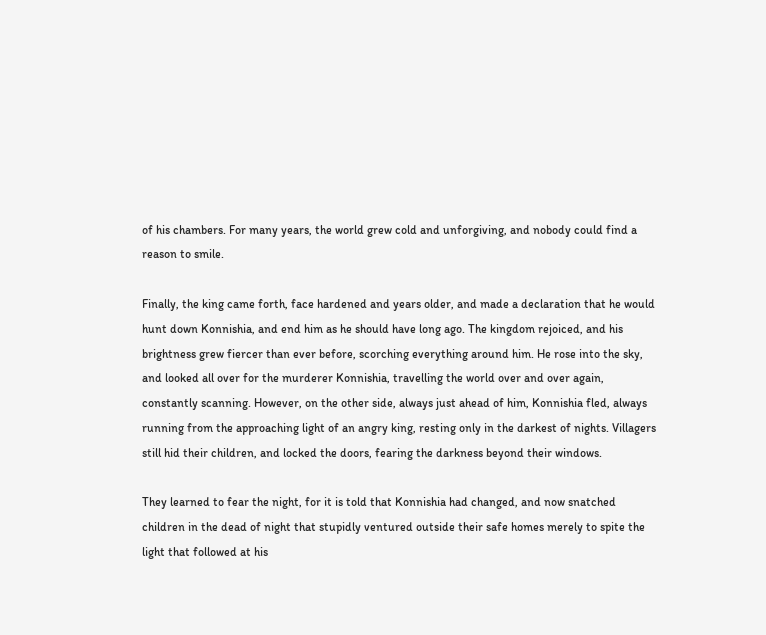of his chambers. For many years, the world grew cold and unforgiving, and nobody could find a reason to smile.

Finally, the king came forth, face hardened and years older, and made a declaration that he would hunt down Konnishia, and end him as he should have long ago. The kingdom rejoiced, and his brightness grew fiercer than ever before, scorching everything around him. He rose into the sky, and looked all over for the murderer Konnishia, travelling the world over and over again, constantly scanning. However, on the other side, always just ahead of him, Konnishia fled, always running from the approaching light of an angry king, resting only in the darkest of nights. Villagers still hid their children, and locked the doors, fearing the darkness beyond their windows.

They learned to fear the night, for it is told that Konnishia had changed, and now snatched children in the dead of night that stupidly ventured outside their safe homes merely to spite the light that followed at his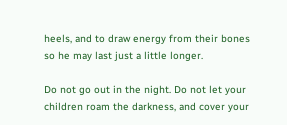heels, and to draw energy from their bones so he may last just a little longer.

Do not go out in the night. Do not let your children roam the darkness, and cover your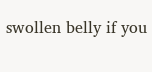swollen belly if you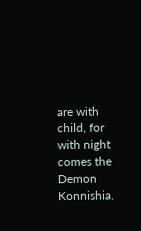are with child, for with night comes the Demon Konnishia.